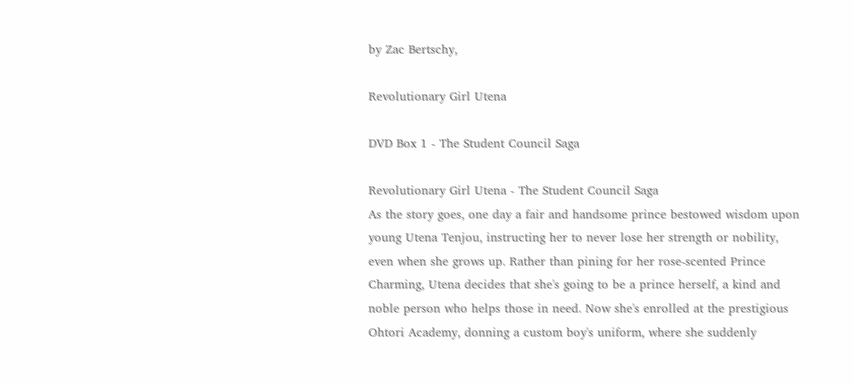by Zac Bertschy,

Revolutionary Girl Utena

DVD Box 1 - The Student Council Saga

Revolutionary Girl Utena - The Student Council Saga
As the story goes, one day a fair and handsome prince bestowed wisdom upon young Utena Tenjou, instructing her to never lose her strength or nobility, even when she grows up. Rather than pining for her rose-scented Prince Charming, Utena decides that she's going to be a prince herself, a kind and noble person who helps those in need. Now she's enrolled at the prestigious Ohtori Academy, donning a custom boy's uniform, where she suddenly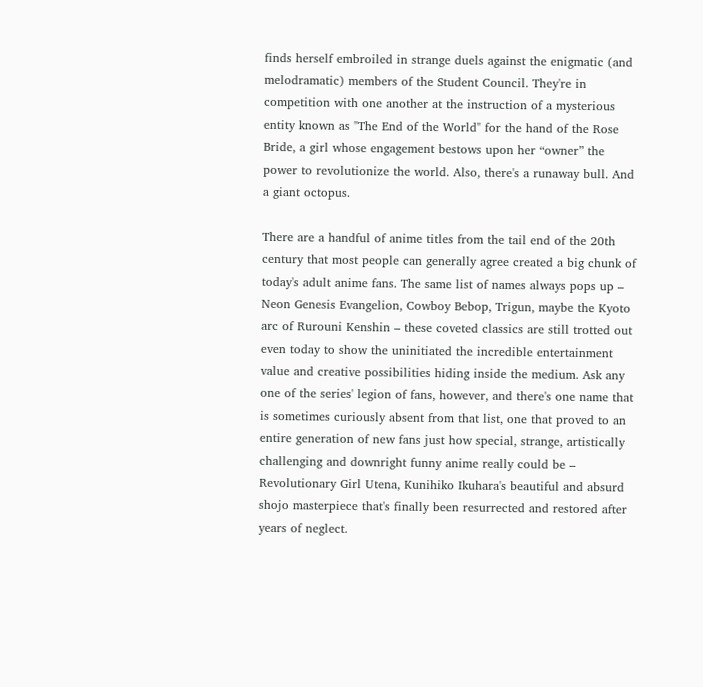finds herself embroiled in strange duels against the enigmatic (and melodramatic) members of the Student Council. They're in competition with one another at the instruction of a mysterious entity known as "The End of the World" for the hand of the Rose Bride, a girl whose engagement bestows upon her “owner” the power to revolutionize the world. Also, there's a runaway bull. And a giant octopus.

There are a handful of anime titles from the tail end of the 20th century that most people can generally agree created a big chunk of today's adult anime fans. The same list of names always pops up – Neon Genesis Evangelion, Cowboy Bebop, Trigun, maybe the Kyoto arc of Rurouni Kenshin – these coveted classics are still trotted out even today to show the uninitiated the incredible entertainment value and creative possibilities hiding inside the medium. Ask any one of the series' legion of fans, however, and there's one name that is sometimes curiously absent from that list, one that proved to an entire generation of new fans just how special, strange, artistically challenging and downright funny anime really could be – Revolutionary Girl Utena, Kunihiko Ikuhara's beautiful and absurd shojo masterpiece that's finally been resurrected and restored after years of neglect.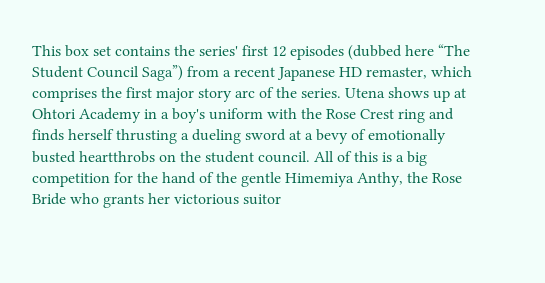This box set contains the series' first 12 episodes (dubbed here “The Student Council Saga”) from a recent Japanese HD remaster, which comprises the first major story arc of the series. Utena shows up at Ohtori Academy in a boy's uniform with the Rose Crest ring and finds herself thrusting a dueling sword at a bevy of emotionally busted heartthrobs on the student council. All of this is a big competition for the hand of the gentle Himemiya Anthy, the Rose Bride who grants her victorious suitor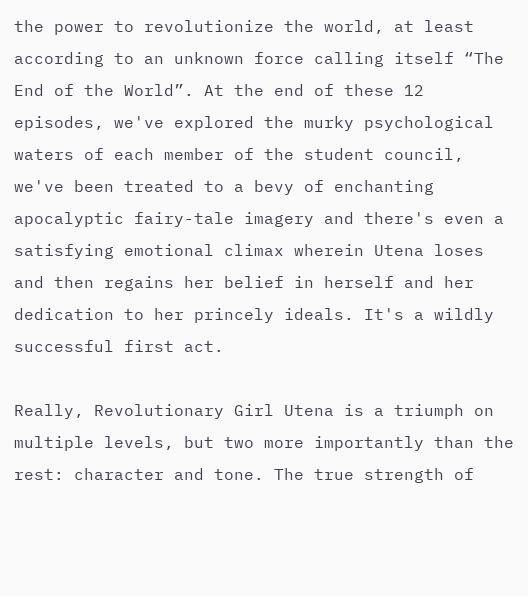the power to revolutionize the world, at least according to an unknown force calling itself “The End of the World”. At the end of these 12 episodes, we've explored the murky psychological waters of each member of the student council, we've been treated to a bevy of enchanting apocalyptic fairy-tale imagery and there's even a satisfying emotional climax wherein Utena loses and then regains her belief in herself and her dedication to her princely ideals. It's a wildly successful first act.

Really, Revolutionary Girl Utena is a triumph on multiple levels, but two more importantly than the rest: character and tone. The true strength of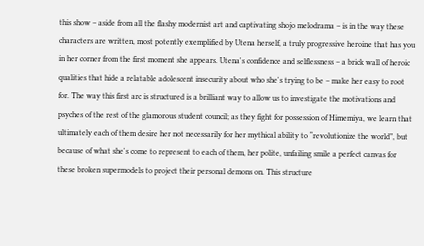this show – aside from all the flashy modernist art and captivating shojo melodrama – is in the way these characters are written, most potently exemplified by Utena herself, a truly progressive heroine that has you in her corner from the first moment she appears. Utena's confidence and selflessness – a brick wall of heroic qualities that hide a relatable adolescent insecurity about who she's trying to be – make her easy to root for. The way this first arc is structured is a brilliant way to allow us to investigate the motivations and psyches of the rest of the glamorous student council; as they fight for possession of Himemiya, we learn that ultimately each of them desire her not necessarily for her mythical ability to “revolutionize the world”, but because of what she's come to represent to each of them, her polite, unfailing smile a perfect canvas for these broken supermodels to project their personal demons on. This structure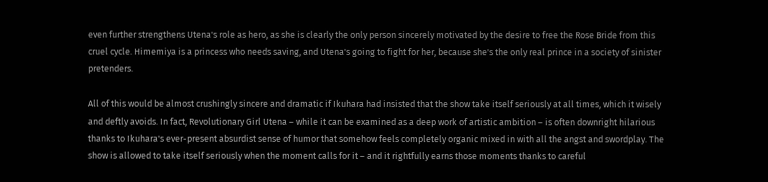even further strengthens Utena's role as hero, as she is clearly the only person sincerely motivated by the desire to free the Rose Bride from this cruel cycle. Himemiya is a princess who needs saving, and Utena's going to fight for her, because she's the only real prince in a society of sinister pretenders.

All of this would be almost crushingly sincere and dramatic if Ikuhara had insisted that the show take itself seriously at all times, which it wisely and deftly avoids. In fact, Revolutionary Girl Utena – while it can be examined as a deep work of artistic ambition – is often downright hilarious thanks to Ikuhara's ever-present absurdist sense of humor that somehow feels completely organic mixed in with all the angst and swordplay. The show is allowed to take itself seriously when the moment calls for it – and it rightfully earns those moments thanks to careful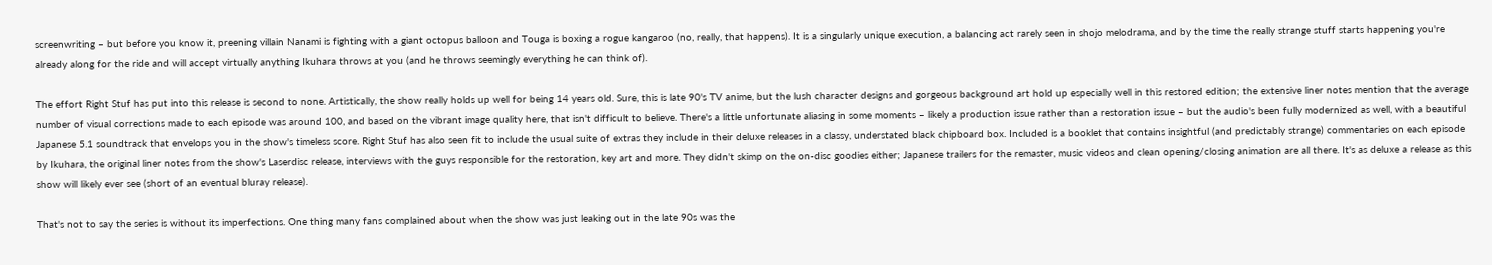screenwriting – but before you know it, preening villain Nanami is fighting with a giant octopus balloon and Touga is boxing a rogue kangaroo (no, really, that happens). It is a singularly unique execution, a balancing act rarely seen in shojo melodrama, and by the time the really strange stuff starts happening you're already along for the ride and will accept virtually anything Ikuhara throws at you (and he throws seemingly everything he can think of).

The effort Right Stuf has put into this release is second to none. Artistically, the show really holds up well for being 14 years old. Sure, this is late 90's TV anime, but the lush character designs and gorgeous background art hold up especially well in this restored edition; the extensive liner notes mention that the average number of visual corrections made to each episode was around 100, and based on the vibrant image quality here, that isn't difficult to believe. There's a little unfortunate aliasing in some moments – likely a production issue rather than a restoration issue – but the audio's been fully modernized as well, with a beautiful Japanese 5.1 soundtrack that envelops you in the show's timeless score. Right Stuf has also seen fit to include the usual suite of extras they include in their deluxe releases in a classy, understated black chipboard box. Included is a booklet that contains insightful (and predictably strange) commentaries on each episode by Ikuhara, the original liner notes from the show's Laserdisc release, interviews with the guys responsible for the restoration, key art and more. They didn't skimp on the on-disc goodies either; Japanese trailers for the remaster, music videos and clean opening/closing animation are all there. It's as deluxe a release as this show will likely ever see (short of an eventual bluray release).

That's not to say the series is without its imperfections. One thing many fans complained about when the show was just leaking out in the late 90s was the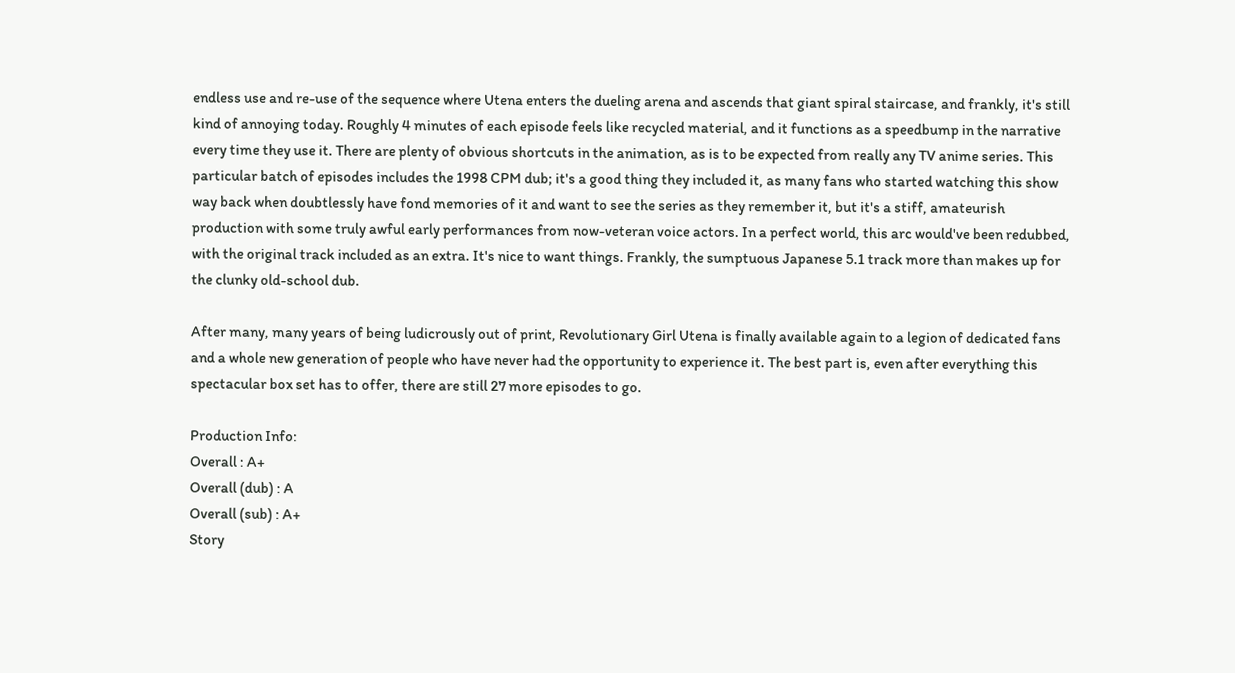endless use and re-use of the sequence where Utena enters the dueling arena and ascends that giant spiral staircase, and frankly, it's still kind of annoying today. Roughly 4 minutes of each episode feels like recycled material, and it functions as a speedbump in the narrative every time they use it. There are plenty of obvious shortcuts in the animation, as is to be expected from really any TV anime series. This particular batch of episodes includes the 1998 CPM dub; it's a good thing they included it, as many fans who started watching this show way back when doubtlessly have fond memories of it and want to see the series as they remember it, but it's a stiff, amateurish production with some truly awful early performances from now-veteran voice actors. In a perfect world, this arc would've been redubbed, with the original track included as an extra. It's nice to want things. Frankly, the sumptuous Japanese 5.1 track more than makes up for the clunky old-school dub.

After many, many years of being ludicrously out of print, Revolutionary Girl Utena is finally available again to a legion of dedicated fans and a whole new generation of people who have never had the opportunity to experience it. The best part is, even after everything this spectacular box set has to offer, there are still 27 more episodes to go.

Production Info:
Overall : A+
Overall (dub) : A
Overall (sub) : A+
Story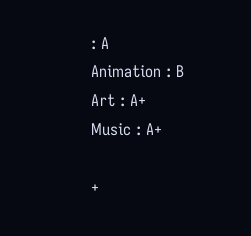: A
Animation : B
Art : A+
Music : A+

+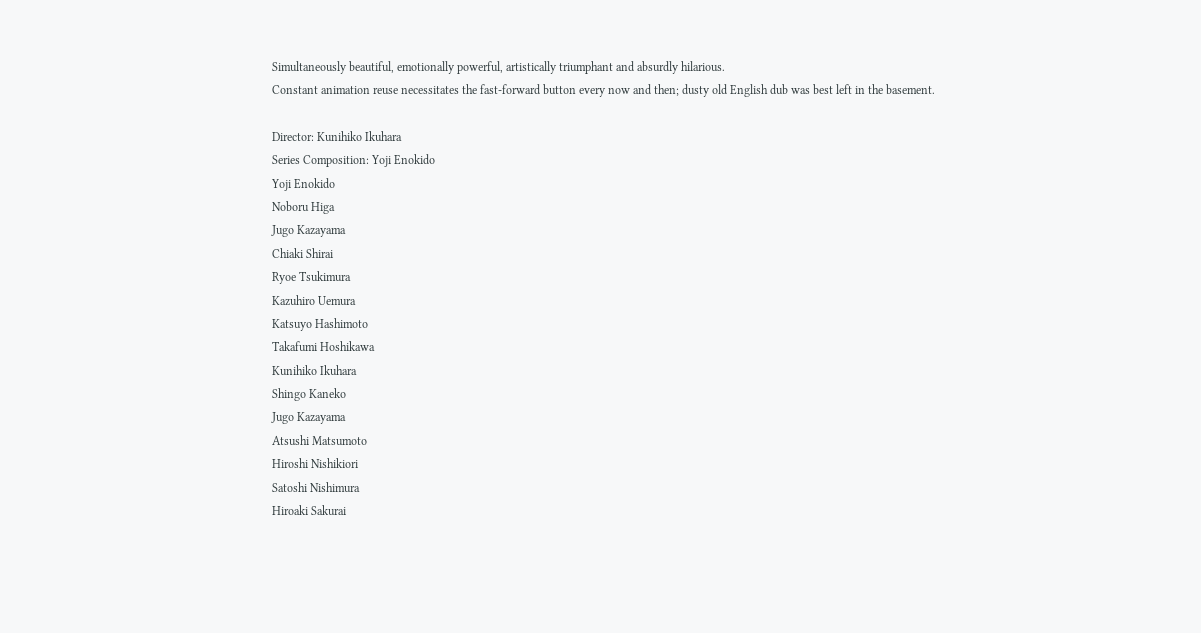Simultaneously beautiful, emotionally powerful, artistically triumphant and absurdly hilarious.
Constant animation reuse necessitates the fast-forward button every now and then; dusty old English dub was best left in the basement.

Director: Kunihiko Ikuhara
Series Composition: Yoji Enokido
Yoji Enokido
Noboru Higa
Jugo Kazayama
Chiaki Shirai
Ryoe Tsukimura
Kazuhiro Uemura
Katsuyo Hashimoto
Takafumi Hoshikawa
Kunihiko Ikuhara
Shingo Kaneko
Jugo Kazayama
Atsushi Matsumoto
Hiroshi Nishikiori
Satoshi Nishimura
Hiroaki Sakurai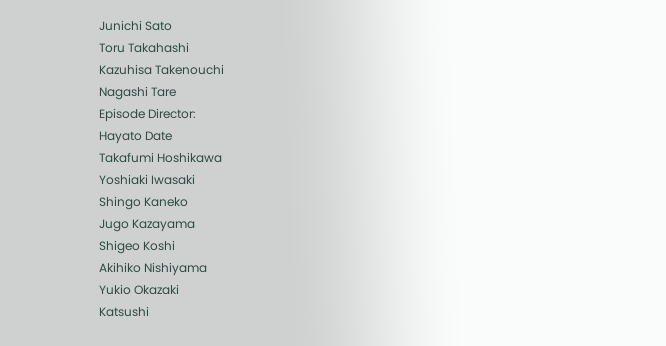Junichi Sato
Toru Takahashi
Kazuhisa Takenouchi
Nagashi Tare
Episode Director:
Hayato Date
Takafumi Hoshikawa
Yoshiaki Iwasaki
Shingo Kaneko
Jugo Kazayama
Shigeo Koshi
Akihiko Nishiyama
Yukio Okazaki
Katsushi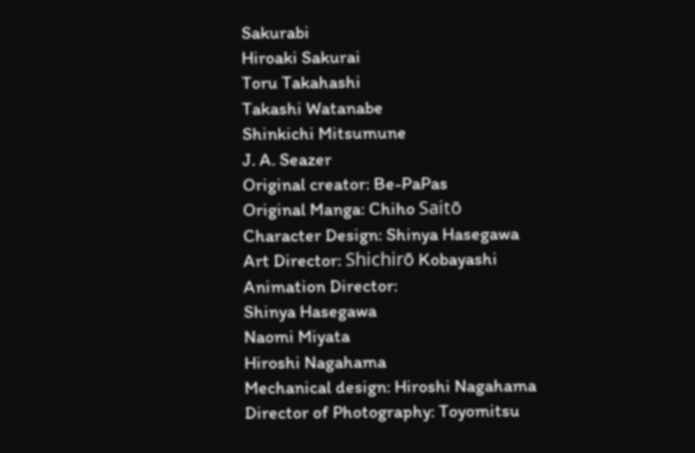Sakurabi
Hiroaki Sakurai
Toru Takahashi
Takashi Watanabe
Shinkichi Mitsumune
J. A. Seazer
Original creator: Be-PaPas
Original Manga: Chiho Saitō
Character Design: Shinya Hasegawa
Art Director: Shichirō Kobayashi
Animation Director:
Shinya Hasegawa
Naomi Miyata
Hiroshi Nagahama
Mechanical design: Hiroshi Nagahama
Director of Photography: Toyomitsu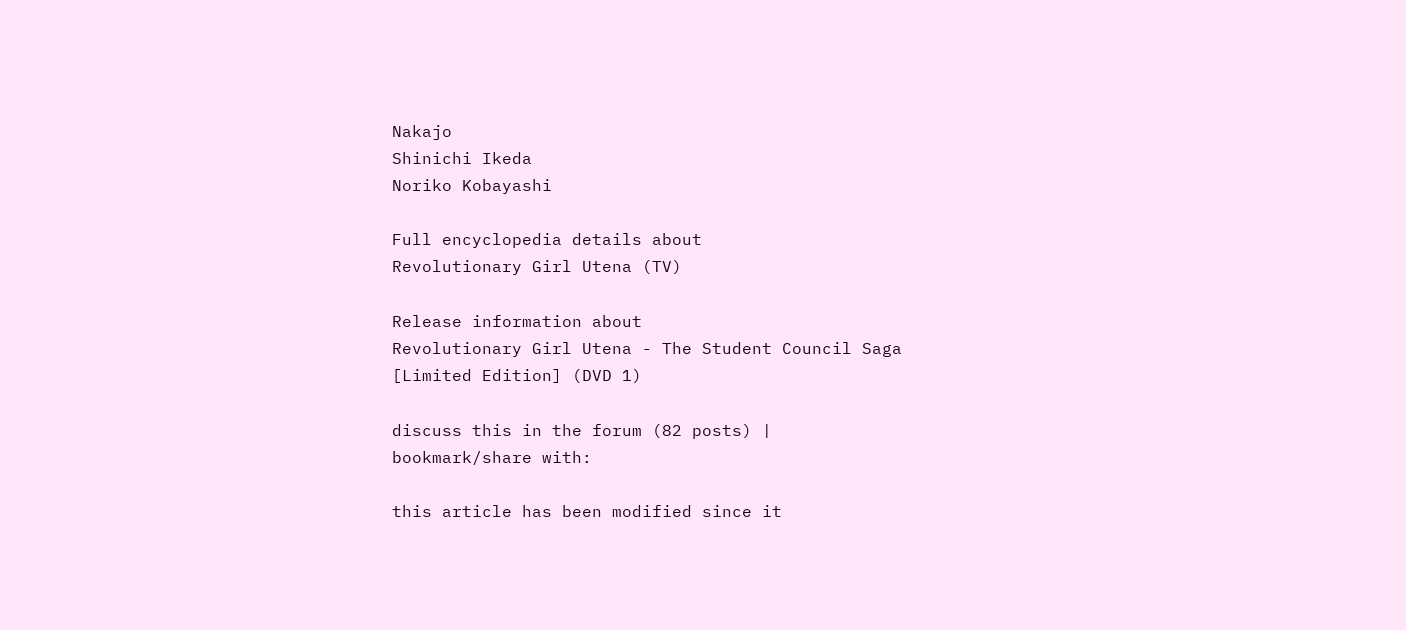Nakajo
Shinichi Ikeda
Noriko Kobayashi

Full encyclopedia details about
Revolutionary Girl Utena (TV)

Release information about
Revolutionary Girl Utena - The Student Council Saga [Limited Edition] (DVD 1)

discuss this in the forum (82 posts) |
bookmark/share with:

this article has been modified since it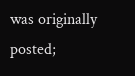was originally posted;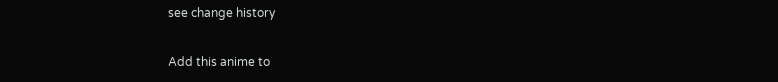see change history

Add this anime to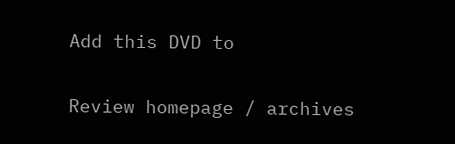Add this DVD to

Review homepage / archives